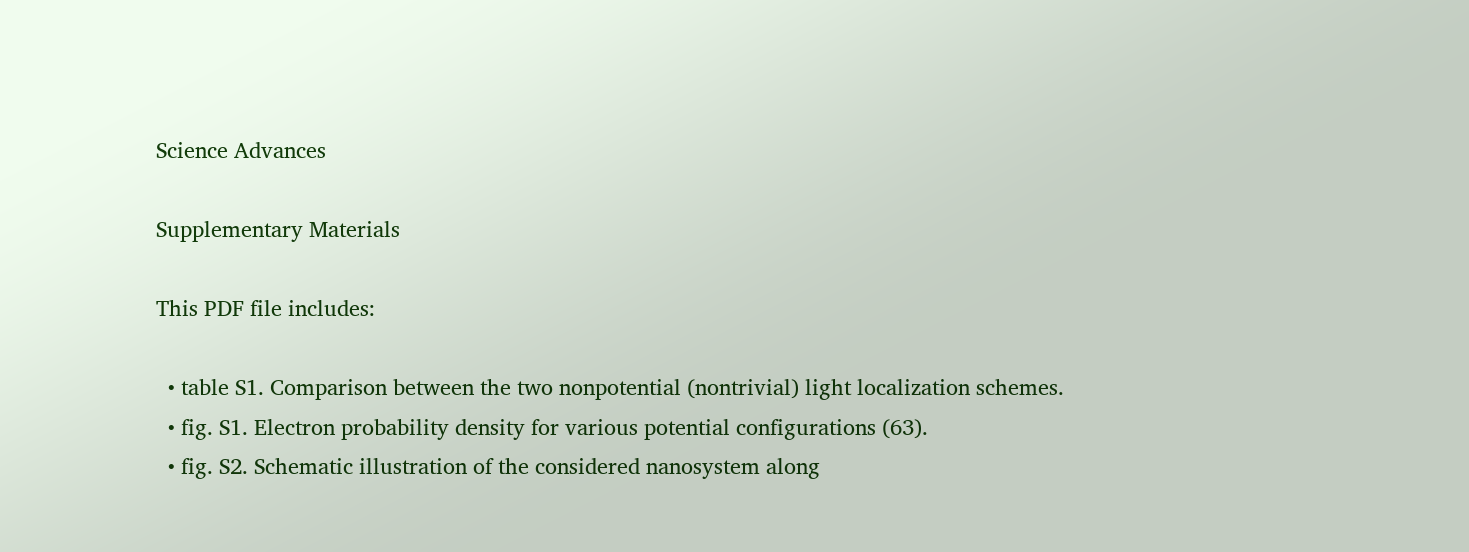Science Advances

Supplementary Materials

This PDF file includes:

  • table S1. Comparison between the two nonpotential (nontrivial) light localization schemes.
  • fig. S1. Electron probability density for various potential configurations (63).
  • fig. S2. Schematic illustration of the considered nanosystem along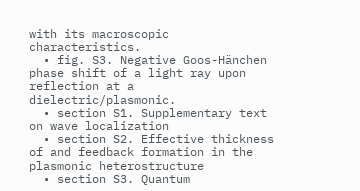with its macroscopic characteristics.
  • fig. S3. Negative Goos-Hänchen phase shift of a light ray upon reflection at a dielectric/plasmonic.
  • section S1. Supplementary text on wave localization
  • section S2. Effective thickness of and feedback formation in the plasmonic heterostructure
  • section S3. Quantum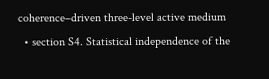coherence–driven three-level active medium
  • section S4. Statistical independence of the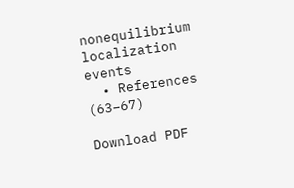nonequilibrium localization events
  • References (63–67)

Download PDF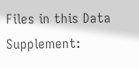Files in this Data Supplement: